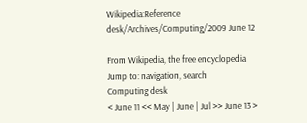Wikipedia:Reference desk/Archives/Computing/2009 June 12

From Wikipedia, the free encyclopedia
Jump to: navigation, search
Computing desk
< June 11 << May | June | Jul >> June 13 >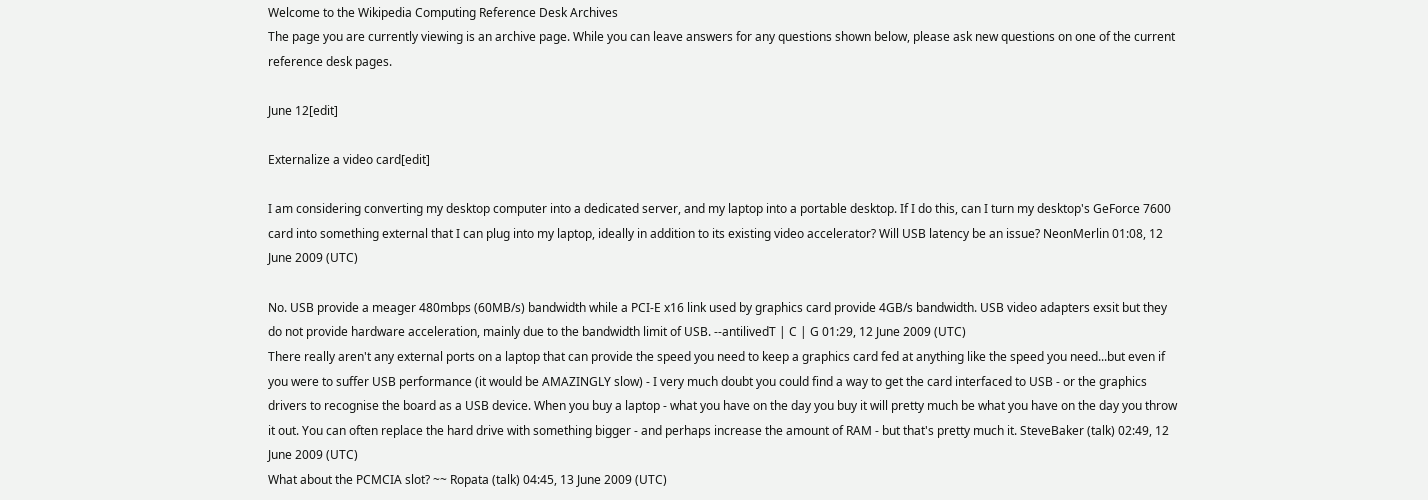Welcome to the Wikipedia Computing Reference Desk Archives
The page you are currently viewing is an archive page. While you can leave answers for any questions shown below, please ask new questions on one of the current reference desk pages.

June 12[edit]

Externalize a video card[edit]

I am considering converting my desktop computer into a dedicated server, and my laptop into a portable desktop. If I do this, can I turn my desktop's GeForce 7600 card into something external that I can plug into my laptop, ideally in addition to its existing video accelerator? Will USB latency be an issue? NeonMerlin 01:08, 12 June 2009 (UTC)

No. USB provide a meager 480mbps (60MB/s) bandwidth while a PCI-E x16 link used by graphics card provide 4GB/s bandwidth. USB video adapters exsit but they do not provide hardware acceleration, mainly due to the bandwidth limit of USB. --antilivedT | C | G 01:29, 12 June 2009 (UTC)
There really aren't any external ports on a laptop that can provide the speed you need to keep a graphics card fed at anything like the speed you need...but even if you were to suffer USB performance (it would be AMAZINGLY slow) - I very much doubt you could find a way to get the card interfaced to USB - or the graphics drivers to recognise the board as a USB device. When you buy a laptop - what you have on the day you buy it will pretty much be what you have on the day you throw it out. You can often replace the hard drive with something bigger - and perhaps increase the amount of RAM - but that's pretty much it. SteveBaker (talk) 02:49, 12 June 2009 (UTC)
What about the PCMCIA slot? ~~ Ropata (talk) 04:45, 13 June 2009 (UTC)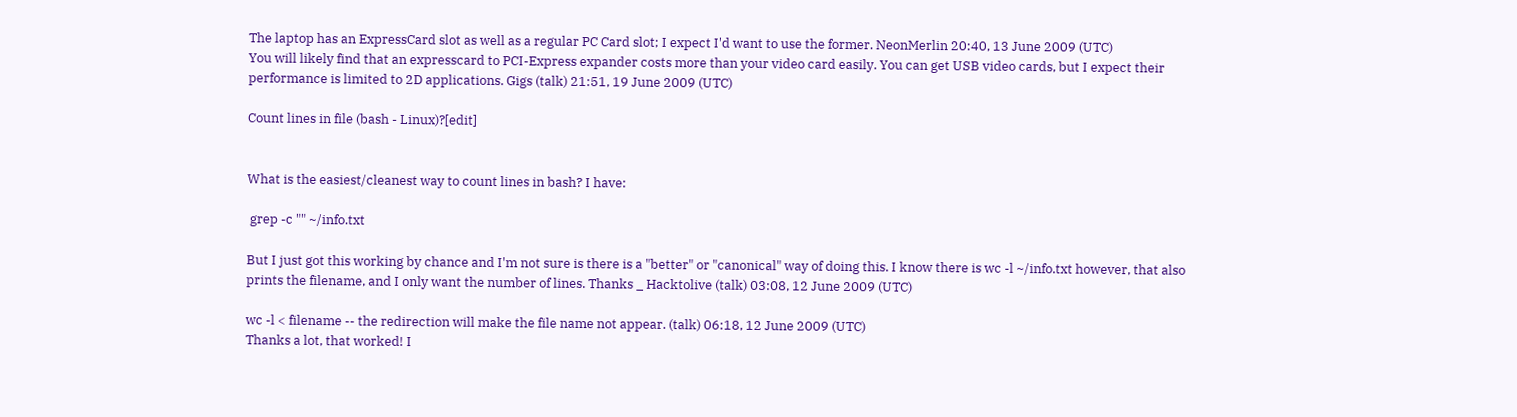The laptop has an ExpressCard slot as well as a regular PC Card slot; I expect I'd want to use the former. NeonMerlin 20:40, 13 June 2009 (UTC)
You will likely find that an expresscard to PCI-Express expander costs more than your video card easily. You can get USB video cards, but I expect their performance is limited to 2D applications. Gigs (talk) 21:51, 19 June 2009 (UTC)

Count lines in file (bash - Linux)?[edit]


What is the easiest/cleanest way to count lines in bash? I have:

 grep -c "" ~/info.txt

But I just got this working by chance and I'm not sure is there is a "better" or "canonical" way of doing this. I know there is wc -l ~/info.txt however, that also prints the filename, and I only want the number of lines. Thanks _ Hacktolive (talk) 03:08, 12 June 2009 (UTC)

wc -l < filename -- the redirection will make the file name not appear. (talk) 06:18, 12 June 2009 (UTC)
Thanks a lot, that worked! I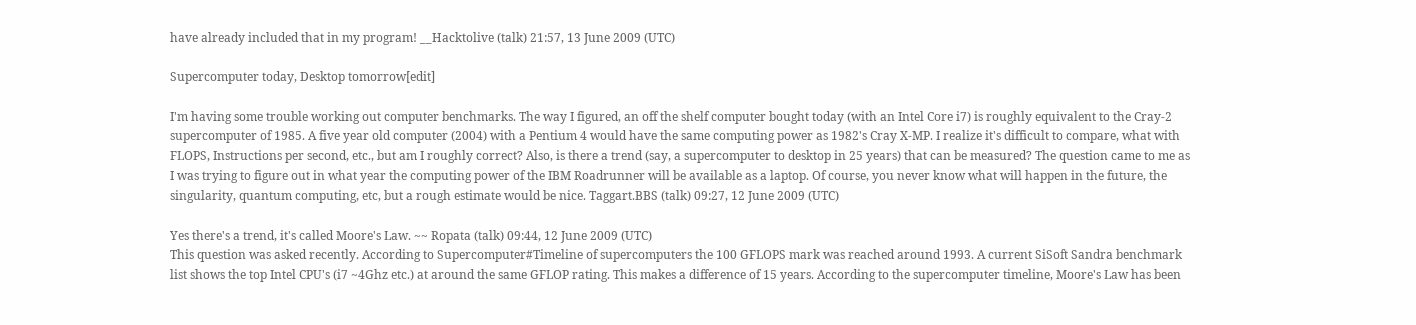have already included that in my program! __Hacktolive (talk) 21:57, 13 June 2009 (UTC)

Supercomputer today, Desktop tomorrow[edit]

I'm having some trouble working out computer benchmarks. The way I figured, an off the shelf computer bought today (with an Intel Core i7) is roughly equivalent to the Cray-2 supercomputer of 1985. A five year old computer (2004) with a Pentium 4 would have the same computing power as 1982's Cray X-MP. I realize it's difficult to compare, what with FLOPS, Instructions per second, etc., but am I roughly correct? Also, is there a trend (say, a supercomputer to desktop in 25 years) that can be measured? The question came to me as I was trying to figure out in what year the computing power of the IBM Roadrunner will be available as a laptop. Of course, you never know what will happen in the future, the singularity, quantum computing, etc, but a rough estimate would be nice. Taggart.BBS (talk) 09:27, 12 June 2009 (UTC)

Yes there's a trend, it's called Moore's Law. ~~ Ropata (talk) 09:44, 12 June 2009 (UTC)
This question was asked recently. According to Supercomputer#Timeline of supercomputers the 100 GFLOPS mark was reached around 1993. A current SiSoft Sandra benchmark list shows the top Intel CPU's (i7 ~4Ghz etc.) at around the same GFLOP rating. This makes a difference of 15 years. According to the supercomputer timeline, Moore's Law has been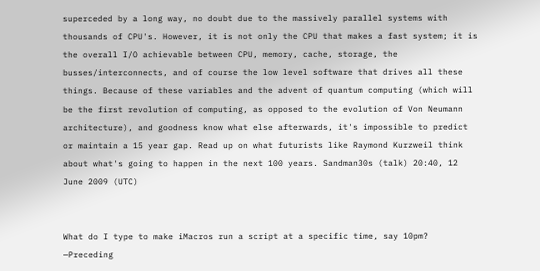superceded by a long way, no doubt due to the massively parallel systems with thousands of CPU's. However, it is not only the CPU that makes a fast system; it is the overall I/O achievable between CPU, memory, cache, storage, the busses/interconnects, and of course the low level software that drives all these things. Because of these variables and the advent of quantum computing (which will be the first revolution of computing, as opposed to the evolution of Von Neumann architecture), and goodness know what else afterwards, it's impossible to predict or maintain a 15 year gap. Read up on what futurists like Raymond Kurzweil think about what's going to happen in the next 100 years. Sandman30s (talk) 20:40, 12 June 2009 (UTC)


What do I type to make iMacros run a script at a specific time, say 10pm? —Preceding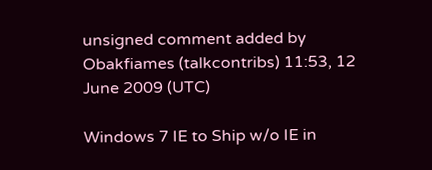unsigned comment added by Obakfiames (talkcontribs) 11:53, 12 June 2009 (UTC)

Windows 7 IE to Ship w/o IE in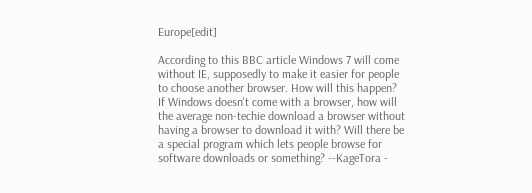Europe[edit]

According to this BBC article Windows 7 will come without IE, supposedly to make it easier for people to choose another browser. How will this happen? If Windows doesn't come with a browser, how will the average non-techie download a browser without having a browser to download it with? Will there be a special program which lets people browse for software downloads or something? --KageTora -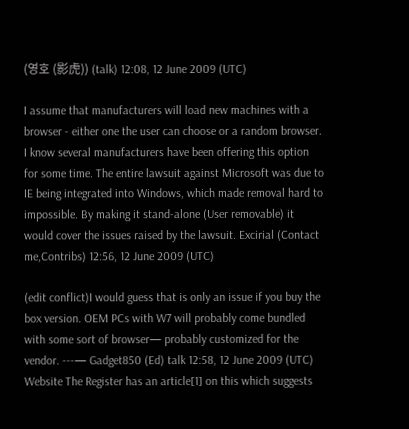(영호 (影虎)) (talk) 12:08, 12 June 2009 (UTC)

I assume that manufacturers will load new machines with a browser - either one the user can choose or a random browser. I know several manufacturers have been offering this option for some time. The entire lawsuit against Microsoft was due to IE being integrated into Windows, which made removal hard to impossible. By making it stand-alone (User removable) it would cover the issues raised by the lawsuit. Excirial (Contact me,Contribs) 12:56, 12 June 2009 (UTC)

(edit conflict)I would guess that is only an issue if you buy the box version. OEM PCs with W7 will probably come bundled with some sort of browser— probably customized for the vendor. ---— Gadget850 (Ed) talk 12:58, 12 June 2009 (UTC)
Website The Register has an article[1] on this which suggests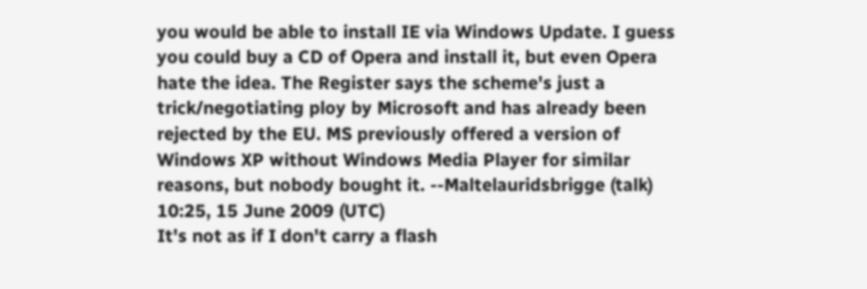you would be able to install IE via Windows Update. I guess you could buy a CD of Opera and install it, but even Opera hate the idea. The Register says the scheme's just a trick/negotiating ploy by Microsoft and has already been rejected by the EU. MS previously offered a version of Windows XP without Windows Media Player for similar reasons, but nobody bought it. --Maltelauridsbrigge (talk) 10:25, 15 June 2009 (UTC)
It's not as if I don't carry a flash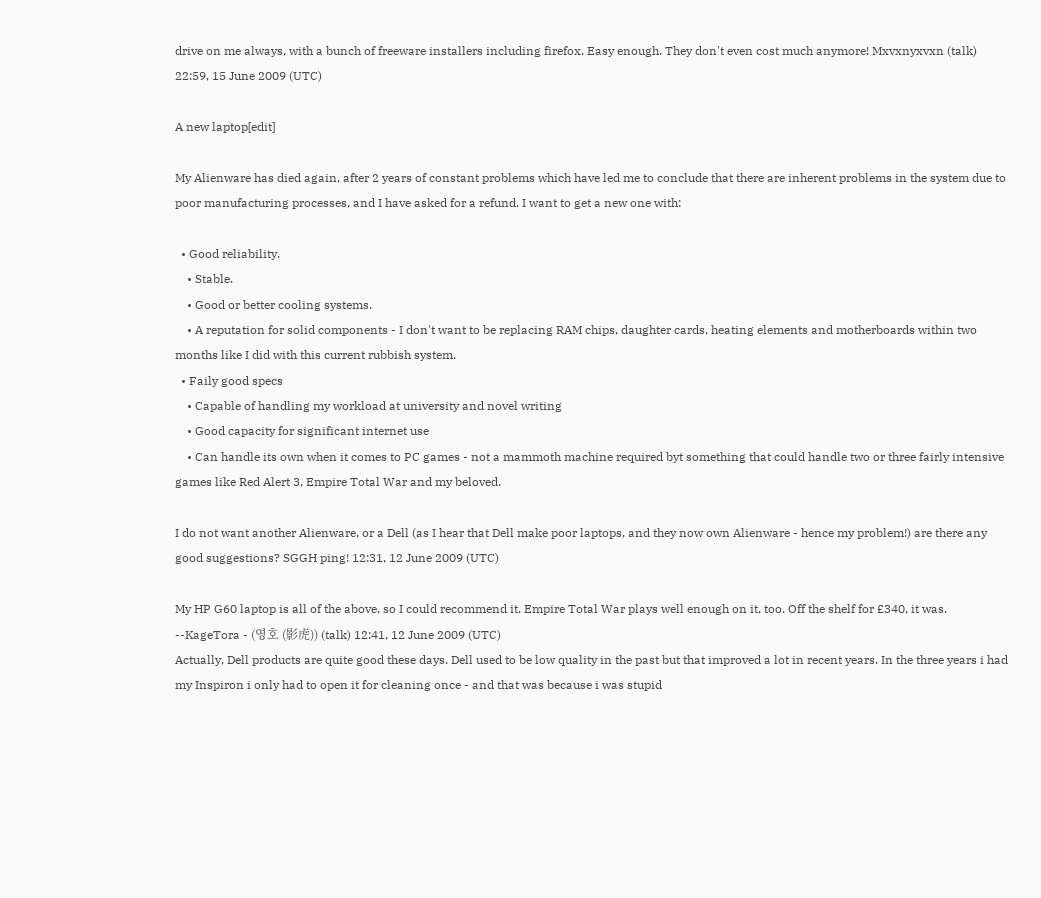drive on me always, with a bunch of freeware installers including firefox. Easy enough. They don't even cost much anymore! Mxvxnyxvxn (talk) 22:59, 15 June 2009 (UTC)

A new laptop[edit]

My Alienware has died again, after 2 years of constant problems which have led me to conclude that there are inherent problems in the system due to poor manufacturing processes, and I have asked for a refund. I want to get a new one with:

  • Good reliability.
    • Stable.
    • Good or better cooling systems.
    • A reputation for solid components - I don't want to be replacing RAM chips, daughter cards, heating elements and motherboards within two months like I did with this current rubbish system.
  • Faily good specs
    • Capable of handling my workload at university and novel writing
    • Good capacity for significant internet use
    • Can handle its own when it comes to PC games - not a mammoth machine required byt something that could handle two or three fairly intensive games like Red Alert 3, Empire Total War and my beloved.

I do not want another Alienware, or a Dell (as I hear that Dell make poor laptops, and they now own Alienware - hence my problem!) are there any good suggestions? SGGH ping! 12:31, 12 June 2009 (UTC)

My HP G60 laptop is all of the above, so I could recommend it. Empire Total War plays well enough on it, too. Off the shelf for £340, it was. --KageTora - (영호 (影虎)) (talk) 12:41, 12 June 2009 (UTC)
Actually, Dell products are quite good these days. Dell used to be low quality in the past but that improved a lot in recent years. In the three years i had my Inspiron i only had to open it for cleaning once - and that was because i was stupid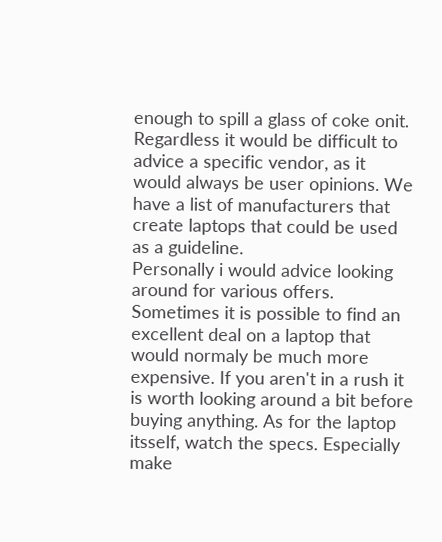enough to spill a glass of coke onit. Regardless it would be difficult to advice a specific vendor, as it would always be user opinions. We have a list of manufacturers that create laptops that could be used as a guideline.
Personally i would advice looking around for various offers. Sometimes it is possible to find an excellent deal on a laptop that would normaly be much more expensive. If you aren't in a rush it is worth looking around a bit before buying anything. As for the laptop itsself, watch the specs. Especially make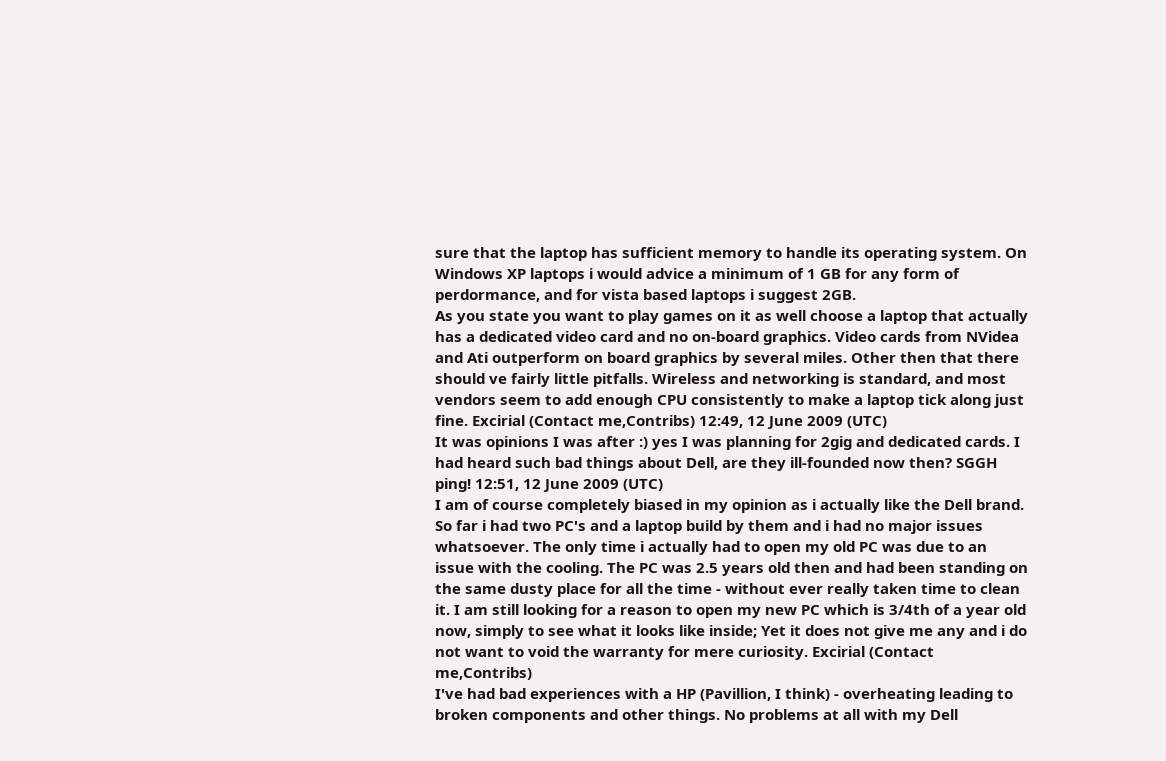sure that the laptop has sufficient memory to handle its operating system. On Windows XP laptops i would advice a minimum of 1 GB for any form of perdormance, and for vista based laptops i suggest 2GB.
As you state you want to play games on it as well choose a laptop that actually has a dedicated video card and no on-board graphics. Video cards from NVidea and Ati outperform on board graphics by several miles. Other then that there should ve fairly little pitfalls. Wireless and networking is standard, and most vendors seem to add enough CPU consistently to make a laptop tick along just fine. Excirial (Contact me,Contribs) 12:49, 12 June 2009 (UTC)
It was opinions I was after :) yes I was planning for 2gig and dedicated cards. I had heard such bad things about Dell, are they ill-founded now then? SGGH ping! 12:51, 12 June 2009 (UTC)
I am of course completely biased in my opinion as i actually like the Dell brand. So far i had two PC's and a laptop build by them and i had no major issues whatsoever. The only time i actually had to open my old PC was due to an issue with the cooling. The PC was 2.5 years old then and had been standing on the same dusty place for all the time - without ever really taken time to clean it. I am still looking for a reason to open my new PC which is 3/4th of a year old now, simply to see what it looks like inside; Yet it does not give me any and i do not want to void the warranty for mere curiosity. Excirial (Contact me,Contribs)
I've had bad experiences with a HP (Pavillion, I think) - overheating leading to broken components and other things. No problems at all with my Dell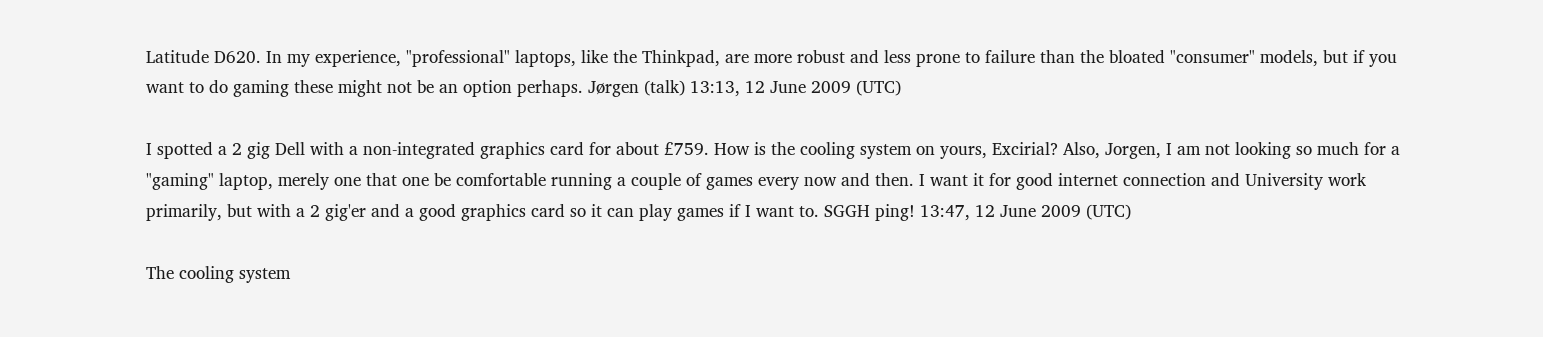Latitude D620. In my experience, "professional" laptops, like the Thinkpad, are more robust and less prone to failure than the bloated "consumer" models, but if you want to do gaming these might not be an option perhaps. Jørgen (talk) 13:13, 12 June 2009 (UTC)

I spotted a 2 gig Dell with a non-integrated graphics card for about £759. How is the cooling system on yours, Excirial? Also, Jorgen, I am not looking so much for a "gaming" laptop, merely one that one be comfortable running a couple of games every now and then. I want it for good internet connection and University work primarily, but with a 2 gig'er and a good graphics card so it can play games if I want to. SGGH ping! 13:47, 12 June 2009 (UTC)

The cooling system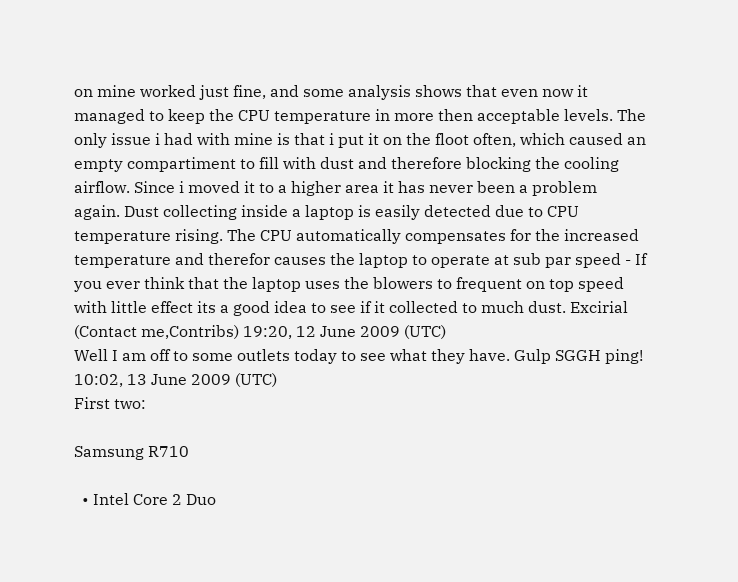on mine worked just fine, and some analysis shows that even now it managed to keep the CPU temperature in more then acceptable levels. The only issue i had with mine is that i put it on the floot often, which caused an empty compartiment to fill with dust and therefore blocking the cooling airflow. Since i moved it to a higher area it has never been a problem again. Dust collecting inside a laptop is easily detected due to CPU temperature rising. The CPU automatically compensates for the increased temperature and therefor causes the laptop to operate at sub par speed - If you ever think that the laptop uses the blowers to frequent on top speed with little effect its a good idea to see if it collected to much dust. Excirial (Contact me,Contribs) 19:20, 12 June 2009 (UTC)
Well I am off to some outlets today to see what they have. Gulp SGGH ping! 10:02, 13 June 2009 (UTC)
First two:

Samsung R710

  • Intel Core 2 Duo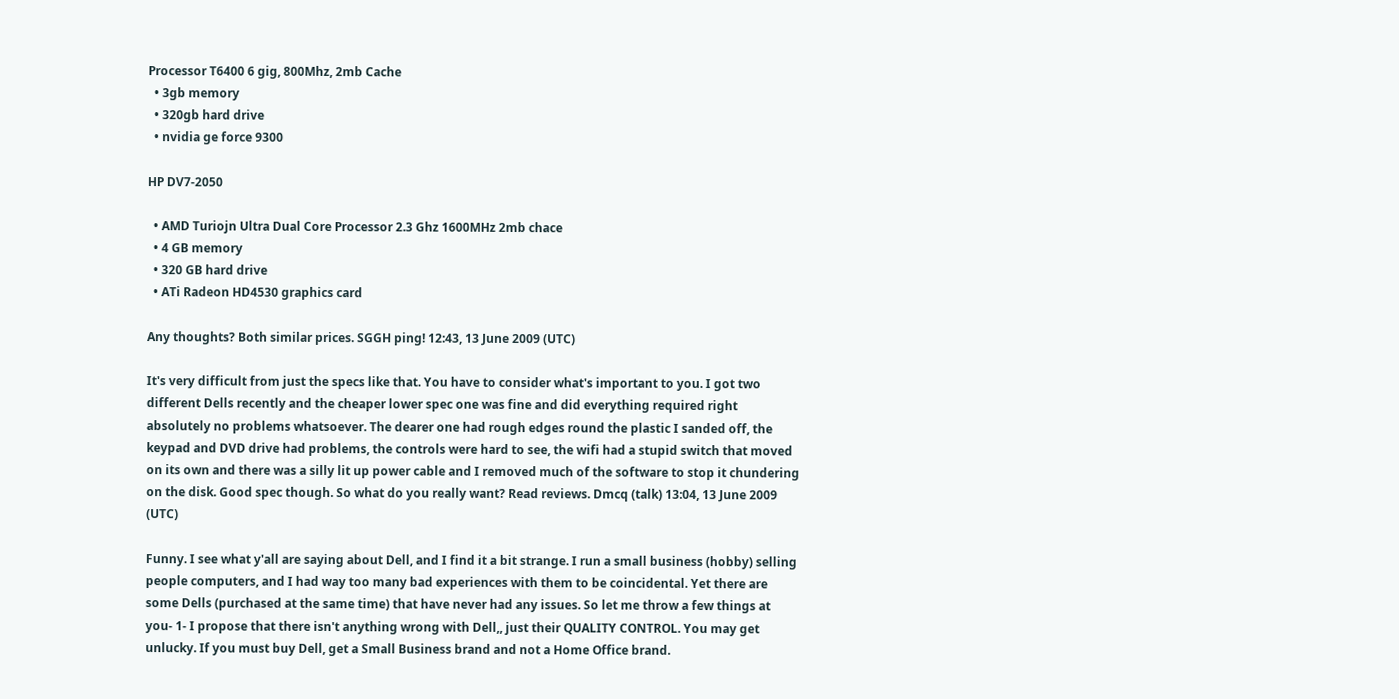Processor T6400 6 gig, 800Mhz, 2mb Cache
  • 3gb memory
  • 320gb hard drive
  • nvidia ge force 9300

HP DV7-2050

  • AMD Turiojn Ultra Dual Core Processor 2.3 Ghz 1600MHz 2mb chace
  • 4 GB memory
  • 320 GB hard drive
  • ATi Radeon HD4530 graphics card

Any thoughts? Both similar prices. SGGH ping! 12:43, 13 June 2009 (UTC)

It's very difficult from just the specs like that. You have to consider what's important to you. I got two different Dells recently and the cheaper lower spec one was fine and did everything required right absolutely no problems whatsoever. The dearer one had rough edges round the plastic I sanded off, the keypad and DVD drive had problems, the controls were hard to see, the wifi had a stupid switch that moved on its own and there was a silly lit up power cable and I removed much of the software to stop it chundering on the disk. Good spec though. So what do you really want? Read reviews. Dmcq (talk) 13:04, 13 June 2009 (UTC)

Funny. I see what y'all are saying about Dell, and I find it a bit strange. I run a small business (hobby) selling people computers, and I had way too many bad experiences with them to be coincidental. Yet there are some Dells (purchased at the same time) that have never had any issues. So let me throw a few things at you- 1- I propose that there isn't anything wrong with Dell,, just their QUALITY CONTROL. You may get unlucky. If you must buy Dell, get a Small Business brand and not a Home Office brand.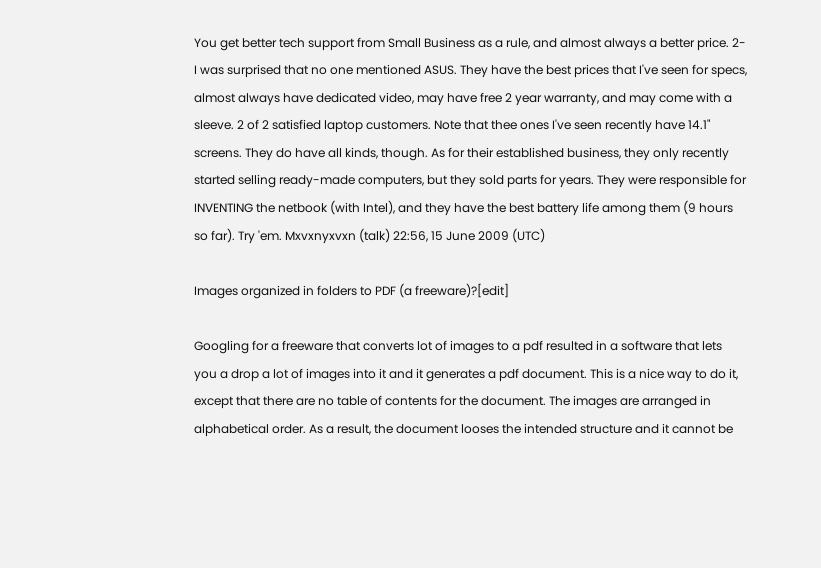You get better tech support from Small Business as a rule, and almost always a better price. 2- I was surprised that no one mentioned ASUS. They have the best prices that I've seen for specs, almost always have dedicated video, may have free 2 year warranty, and may come with a sleeve. 2 of 2 satisfied laptop customers. Note that thee ones I've seen recently have 14.1" screens. They do have all kinds, though. As for their established business, they only recently started selling ready-made computers, but they sold parts for years. They were responsible for INVENTING the netbook (with Intel), and they have the best battery life among them (9 hours so far). Try 'em. Mxvxnyxvxn (talk) 22:56, 15 June 2009 (UTC)

Images organized in folders to PDF (a freeware)?[edit]

Googling for a freeware that converts lot of images to a pdf resulted in a software that lets you a drop a lot of images into it and it generates a pdf document. This is a nice way to do it, except that there are no table of contents for the document. The images are arranged in alphabetical order. As a result, the document looses the intended structure and it cannot be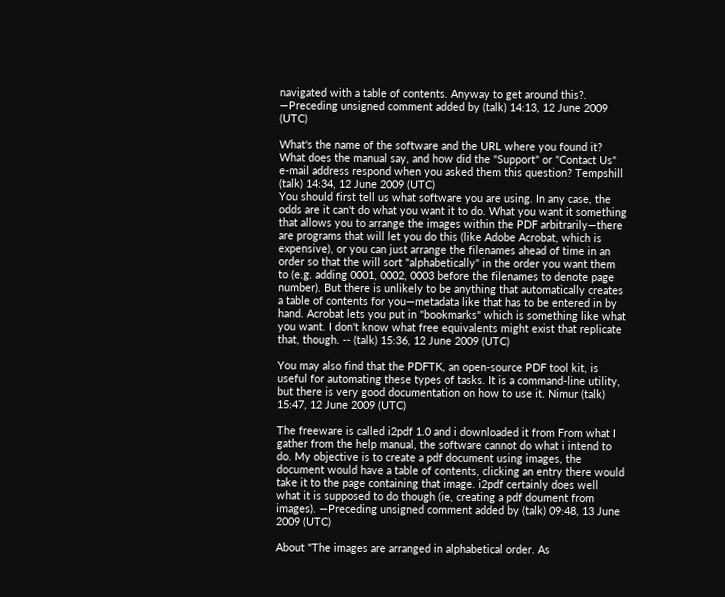navigated with a table of contents. Anyway to get around this?. —Preceding unsigned comment added by (talk) 14:13, 12 June 2009 (UTC)

What's the name of the software and the URL where you found it? What does the manual say, and how did the "Support" or "Contact Us" e-mail address respond when you asked them this question? Tempshill (talk) 14:34, 12 June 2009 (UTC)
You should first tell us what software you are using. In any case, the odds are it can't do what you want it to do. What you want it something that allows you to arrange the images within the PDF arbitrarily—there are programs that will let you do this (like Adobe Acrobat, which is expensive), or you can just arrange the filenames ahead of time in an order so that the will sort "alphabetically" in the order you want them to (e.g. adding 0001, 0002, 0003 before the filenames to denote page number). But there is unlikely to be anything that automatically creates a table of contents for you—metadata like that has to be entered in by hand. Acrobat lets you put in "bookmarks" which is something like what you want. I don't know what free equivalents might exist that replicate that, though. -- (talk) 15:36, 12 June 2009 (UTC)

You may also find that the PDFTK, an open-source PDF tool kit, is useful for automating these types of tasks. It is a command-line utility, but there is very good documentation on how to use it. Nimur (talk) 15:47, 12 June 2009 (UTC)

The freeware is called i2pdf 1.0 and i downloaded it from From what I gather from the help manual, the software cannot do what i intend to do. My objective is to create a pdf document using images, the document would have a table of contents, clicking an entry there would take it to the page containing that image. i2pdf certainly does well what it is supposed to do though (ie, creating a pdf doument from images). —Preceding unsigned comment added by (talk) 09:48, 13 June 2009 (UTC)

About "The images are arranged in alphabetical order. As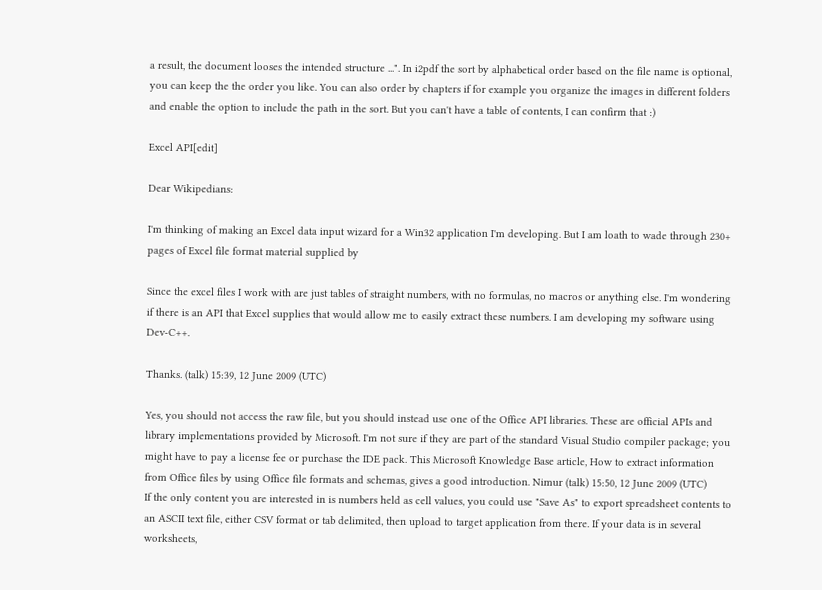a result, the document looses the intended structure ...". In i2pdf the sort by alphabetical order based on the file name is optional, you can keep the the order you like. You can also order by chapters if for example you organize the images in different folders and enable the option to include the path in the sort. But you can't have a table of contents, I can confirm that :)

Excel API[edit]

Dear Wikipedians:

I'm thinking of making an Excel data input wizard for a Win32 application I'm developing. But I am loath to wade through 230+ pages of Excel file format material supplied by

Since the excel files I work with are just tables of straight numbers, with no formulas, no macros or anything else. I'm wondering if there is an API that Excel supplies that would allow me to easily extract these numbers. I am developing my software using Dev-C++.

Thanks. (talk) 15:39, 12 June 2009 (UTC)

Yes, you should not access the raw file, but you should instead use one of the Office API libraries. These are official APIs and library implementations provided by Microsoft. I'm not sure if they are part of the standard Visual Studio compiler package; you might have to pay a license fee or purchase the IDE pack. This Microsoft Knowledge Base article, How to extract information from Office files by using Office file formats and schemas, gives a good introduction. Nimur (talk) 15:50, 12 June 2009 (UTC)
If the only content you are interested in is numbers held as cell values, you could use "Save As" to export spreadsheet contents to an ASCII text file, either CSV format or tab delimited, then upload to target application from there. If your data is in several worksheets,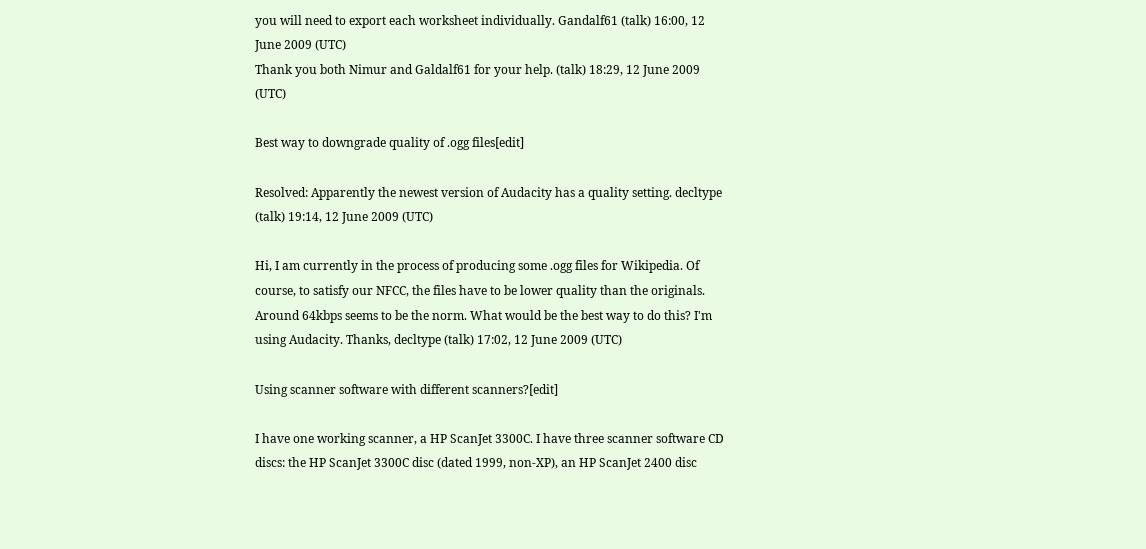you will need to export each worksheet individually. Gandalf61 (talk) 16:00, 12 June 2009 (UTC)
Thank you both Nimur and Galdalf61 for your help. (talk) 18:29, 12 June 2009 (UTC)

Best way to downgrade quality of .ogg files[edit]

Resolved: Apparently the newest version of Audacity has a quality setting. decltype (talk) 19:14, 12 June 2009 (UTC)

Hi, I am currently in the process of producing some .ogg files for Wikipedia. Of course, to satisfy our NFCC, the files have to be lower quality than the originals. Around 64kbps seems to be the norm. What would be the best way to do this? I'm using Audacity. Thanks, decltype (talk) 17:02, 12 June 2009 (UTC)

Using scanner software with different scanners?[edit]

I have one working scanner, a HP ScanJet 3300C. I have three scanner software CD discs: the HP ScanJet 3300C disc (dated 1999, non-XP), an HP ScanJet 2400 disc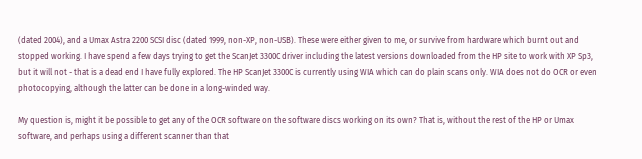(dated 2004), and a Umax Astra 2200 SCSI disc (dated 1999, non-XP, non-USB). These were either given to me, or survive from hardware which burnt out and stopped working. I have spend a few days trying to get the ScanJet 3300C driver including the latest versions downloaded from the HP site to work with XP Sp3, but it will not - that is a dead end I have fully explored. The HP ScanJet 3300C is currently using WIA which can do plain scans only. WIA does not do OCR or even photocopying, although the latter can be done in a long-winded way.

My question is, might it be possible to get any of the OCR software on the software discs working on its own? That is, without the rest of the HP or Umax software, and perhaps using a different scanner than that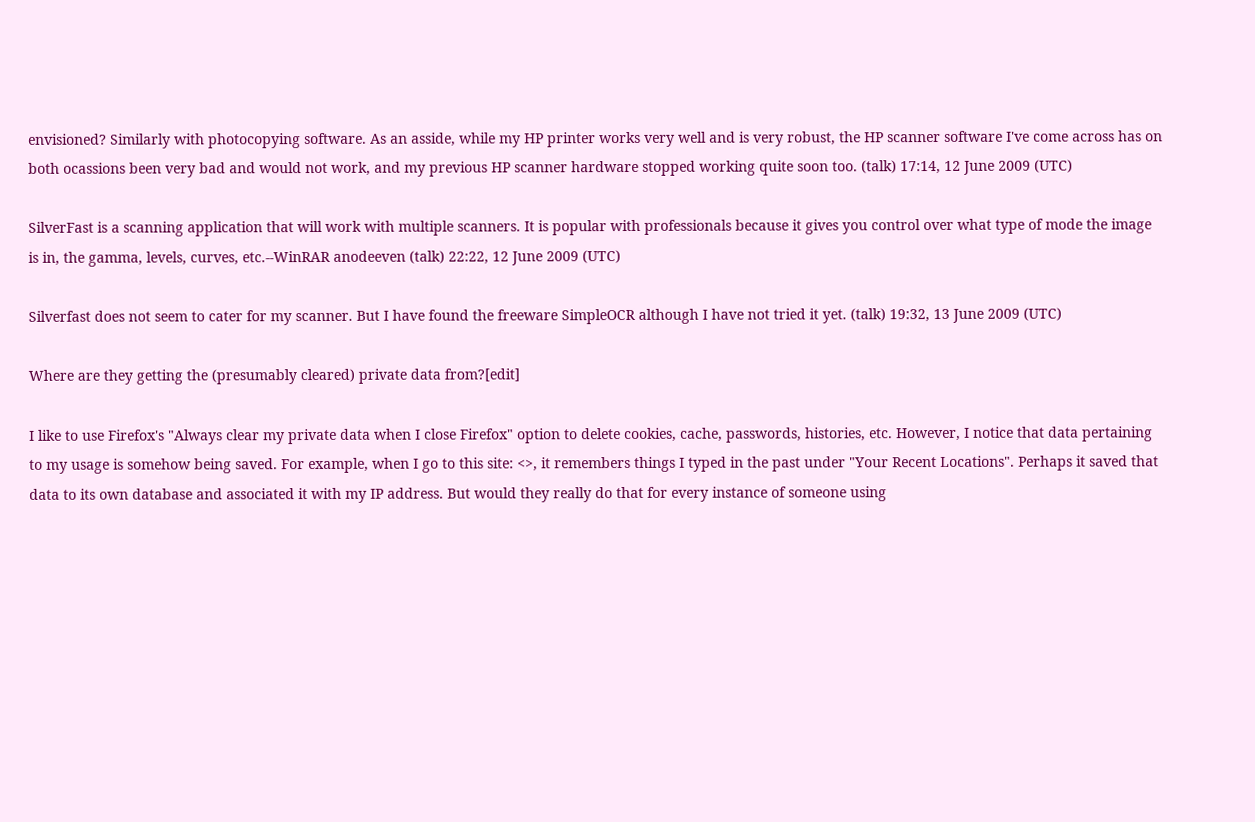envisioned? Similarly with photocopying software. As an asside, while my HP printer works very well and is very robust, the HP scanner software I've come across has on both ocassions been very bad and would not work, and my previous HP scanner hardware stopped working quite soon too. (talk) 17:14, 12 June 2009 (UTC)

SilverFast is a scanning application that will work with multiple scanners. It is popular with professionals because it gives you control over what type of mode the image is in, the gamma, levels, curves, etc.--WinRAR anodeeven (talk) 22:22, 12 June 2009 (UTC)

Silverfast does not seem to cater for my scanner. But I have found the freeware SimpleOCR although I have not tried it yet. (talk) 19:32, 13 June 2009 (UTC)

Where are they getting the (presumably cleared) private data from?[edit]

I like to use Firefox's "Always clear my private data when I close Firefox" option to delete cookies, cache, passwords, histories, etc. However, I notice that data pertaining to my usage is somehow being saved. For example, when I go to this site: <>, it remembers things I typed in the past under "Your Recent Locations". Perhaps it saved that data to its own database and associated it with my IP address. But would they really do that for every instance of someone using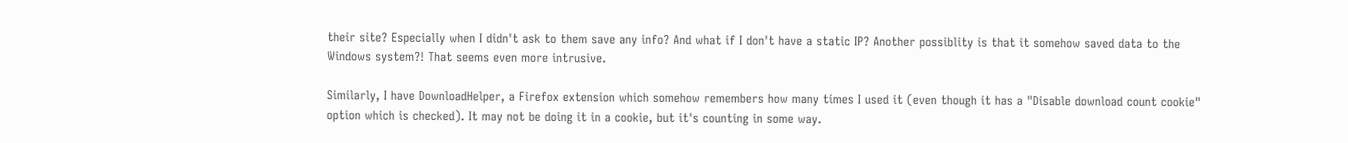their site? Especially when I didn't ask to them save any info? And what if I don't have a static IP? Another possiblity is that it somehow saved data to the Windows system?! That seems even more intrusive.

Similarly, I have DownloadHelper, a Firefox extension which somehow remembers how many times I used it (even though it has a "Disable download count cookie" option which is checked). It may not be doing it in a cookie, but it's counting in some way.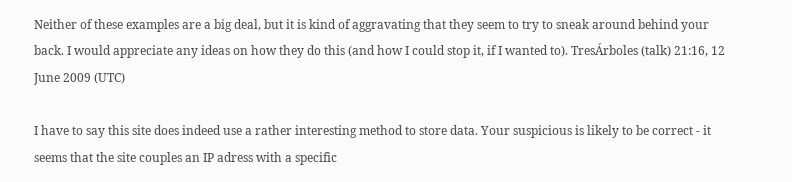Neither of these examples are a big deal, but it is kind of aggravating that they seem to try to sneak around behind your back. I would appreciate any ideas on how they do this (and how I could stop it, if I wanted to). TresÁrboles (talk) 21:16, 12 June 2009 (UTC)

I have to say this site does indeed use a rather interesting method to store data. Your suspicious is likely to be correct - it seems that the site couples an IP adress with a specific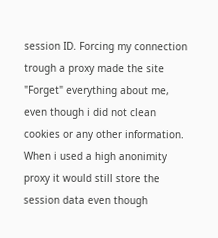session ID. Forcing my connection trough a proxy made the site "Forget" everything about me, even though i did not clean cookies or any other information. When i used a high anonimity proxy it would still store the session data even though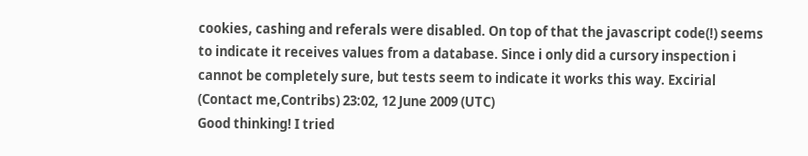cookies, cashing and referals were disabled. On top of that the javascript code(!) seems to indicate it receives values from a database. Since i only did a cursory inspection i cannot be completely sure, but tests seem to indicate it works this way. Excirial (Contact me,Contribs) 23:02, 12 June 2009 (UTC)
Good thinking! I tried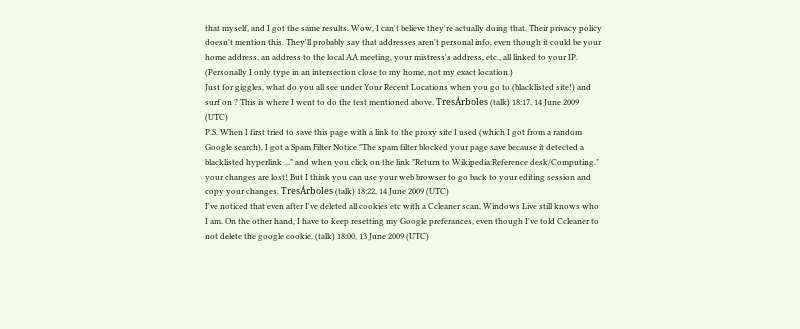that myself, and I got the same results. Wow, I can't believe they're actually doing that. Their privacy policy doesn't mention this. They'll probably say that addresses aren't personal info, even though it could be your home address, an address to the local AA meeting, your mistress's address, etc., all linked to your IP. (Personally I only type in an intersection close to my home, not my exact location.)
Just for giggles, what do you all see under Your Recent Locations when you go to (blacklisted site!) and surf on ? This is where I went to do the test mentioned above. TresÁrboles (talk) 18:17, 14 June 2009 (UTC)
P.S. When I first tried to save this page with a link to the proxy site I used (which I got from a random Google search), I got a Spam Filter Notice "The spam filter blocked your page save because it detected a blacklisted hyperlink ..." and when you click on the link "Return to Wikipedia:Reference desk/Computing." your changes are lost! But I think you can use your web browser to go back to your editing session and copy your changes. TresÁrboles (talk) 18:22, 14 June 2009 (UTC)
I've noticed that even after I've deleted all cookies etc with a Ccleaner scan, Windows Live still knows who I am. On the other hand, I have to keep resetting my Google preferances, even though I've told Ccleaner to not delete the google cookie. (talk) 18:00, 13 June 2009 (UTC)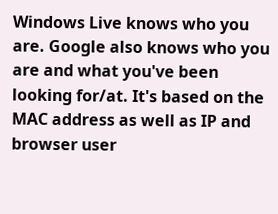Windows Live knows who you are. Google also knows who you are and what you've been looking for/at. It's based on the MAC address as well as IP and browser user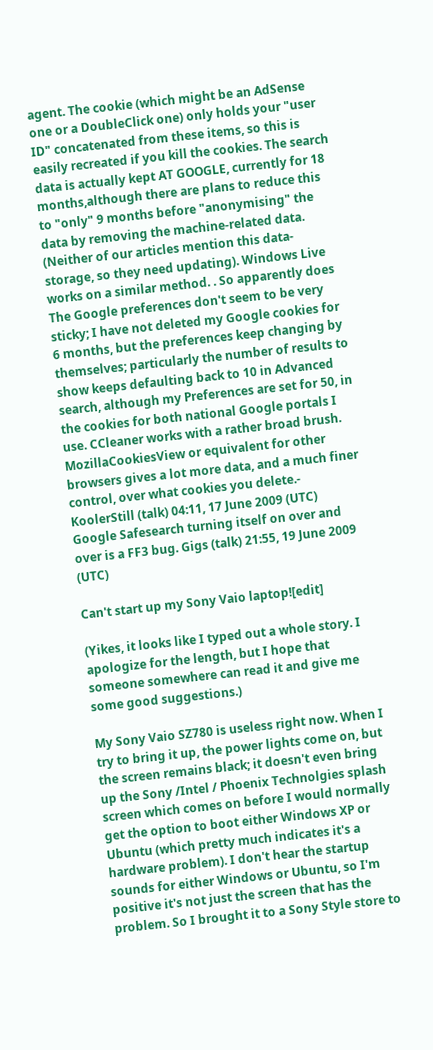agent. The cookie (which might be an AdSense one or a DoubleClick one) only holds your "user ID" concatenated from these items, so this is easily recreated if you kill the cookies. The search data is actually kept AT GOOGLE, currently for 18 months,although there are plans to reduce this to "only" 9 months before "anonymising" the data by removing the machine-related data. (Neither of our articles mention this data-storage, so they need updating). Windows Live works on a similar method. . So apparently does The Google preferences don't seem to be very sticky; I have not deleted my Google cookies for 6 months, but the preferences keep changing by themselves; particularly the number of results to show keeps defaulting back to 10 in Advanced search, although my Preferences are set for 50, in the cookies for both national Google portals I use. CCleaner works with a rather broad brush. MozillaCookiesView or equivalent for other browsers gives a lot more data, and a much finer control, over what cookies you delete.- KoolerStill (talk) 04:11, 17 June 2009 (UTC)
Google Safesearch turning itself on over and over is a FF3 bug. Gigs (talk) 21:55, 19 June 2009 (UTC)

Can't start up my Sony Vaio laptop![edit]

(Yikes, it looks like I typed out a whole story. I apologize for the length, but I hope that someone somewhere can read it and give me some good suggestions.)

My Sony Vaio SZ780 is useless right now. When I try to bring it up, the power lights come on, but the screen remains black; it doesn't even bring up the Sony /Intel / Phoenix Technolgies splash screen which comes on before I would normally get the option to boot either Windows XP or Ubuntu (which pretty much indicates it's a hardware problem). I don't hear the startup sounds for either Windows or Ubuntu, so I'm positive it's not just the screen that has the problem. So I brought it to a Sony Style store to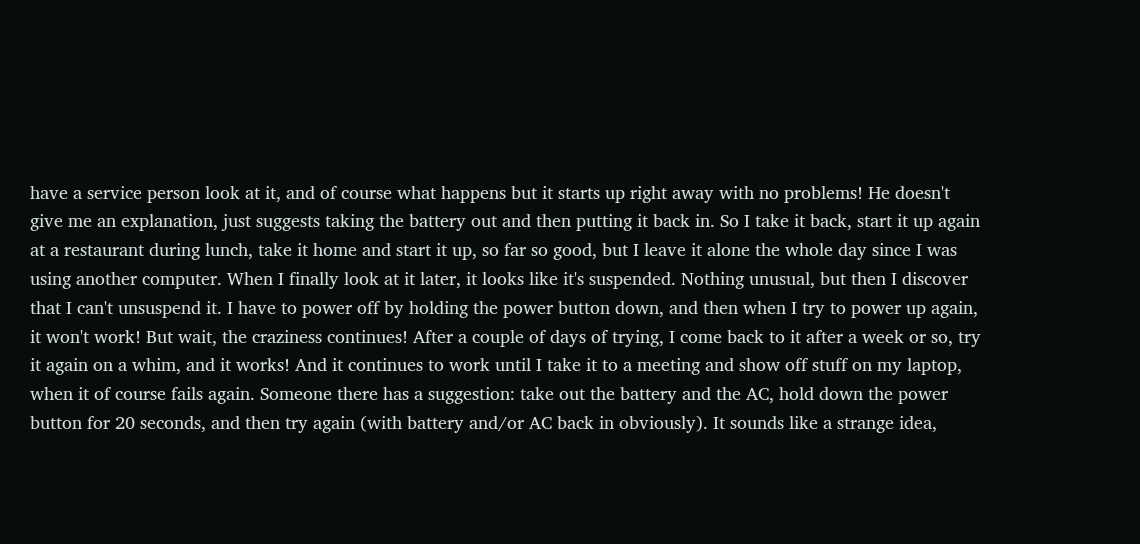have a service person look at it, and of course what happens but it starts up right away with no problems! He doesn't give me an explanation, just suggests taking the battery out and then putting it back in. So I take it back, start it up again at a restaurant during lunch, take it home and start it up, so far so good, but I leave it alone the whole day since I was using another computer. When I finally look at it later, it looks like it's suspended. Nothing unusual, but then I discover that I can't unsuspend it. I have to power off by holding the power button down, and then when I try to power up again, it won't work! But wait, the craziness continues! After a couple of days of trying, I come back to it after a week or so, try it again on a whim, and it works! And it continues to work until I take it to a meeting and show off stuff on my laptop, when it of course fails again. Someone there has a suggestion: take out the battery and the AC, hold down the power button for 20 seconds, and then try again (with battery and/or AC back in obviously). It sounds like a strange idea,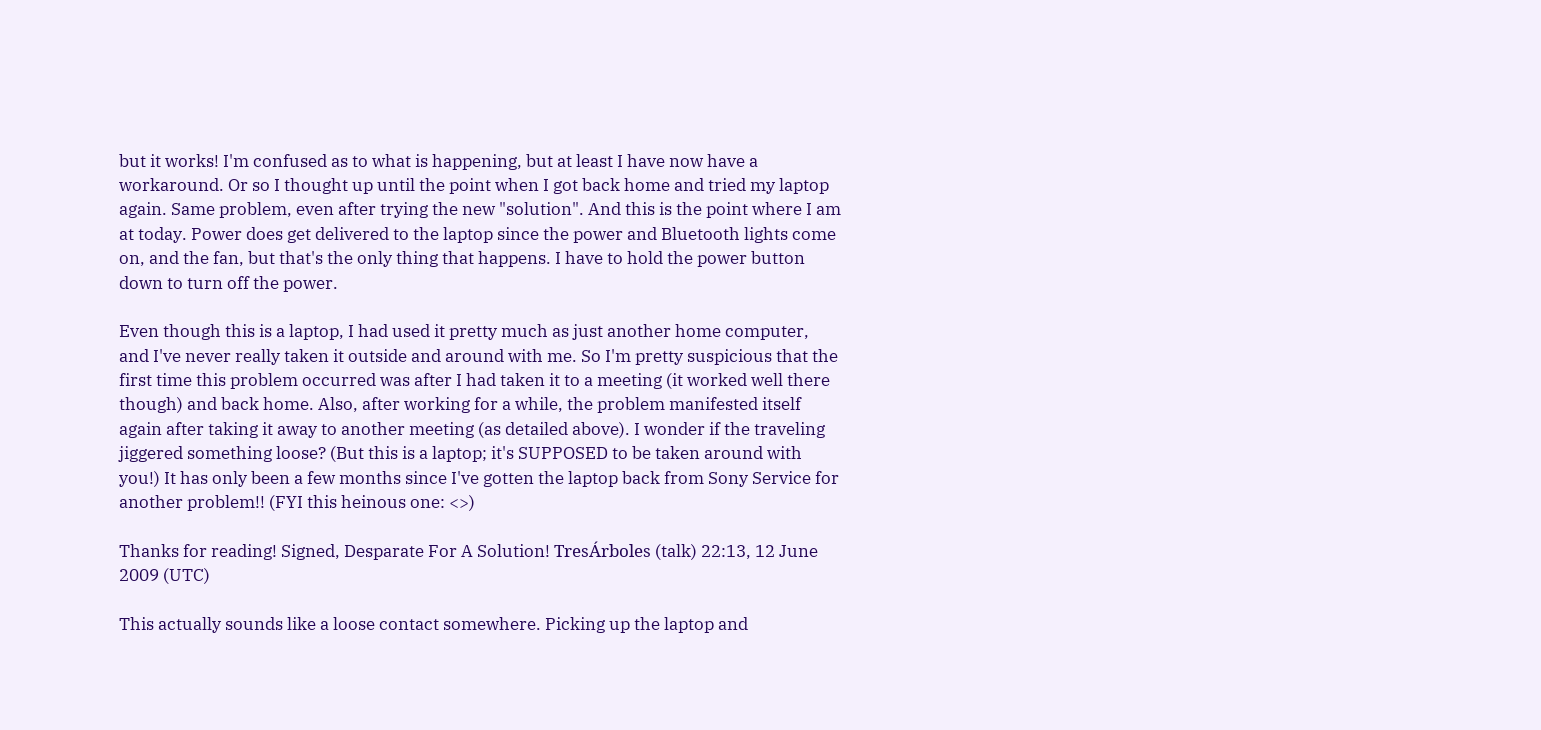but it works! I'm confused as to what is happening, but at least I have now have a workaround. Or so I thought up until the point when I got back home and tried my laptop again. Same problem, even after trying the new "solution". And this is the point where I am at today. Power does get delivered to the laptop since the power and Bluetooth lights come on, and the fan, but that's the only thing that happens. I have to hold the power button down to turn off the power.

Even though this is a laptop, I had used it pretty much as just another home computer, and I've never really taken it outside and around with me. So I'm pretty suspicious that the first time this problem occurred was after I had taken it to a meeting (it worked well there though) and back home. Also, after working for a while, the problem manifested itself again after taking it away to another meeting (as detailed above). I wonder if the traveling jiggered something loose? (But this is a laptop; it's SUPPOSED to be taken around with you!) It has only been a few months since I've gotten the laptop back from Sony Service for another problem!! (FYI this heinous one: <>)

Thanks for reading! Signed, Desparate For A Solution! TresÁrboles (talk) 22:13, 12 June 2009 (UTC)

This actually sounds like a loose contact somewhere. Picking up the laptop and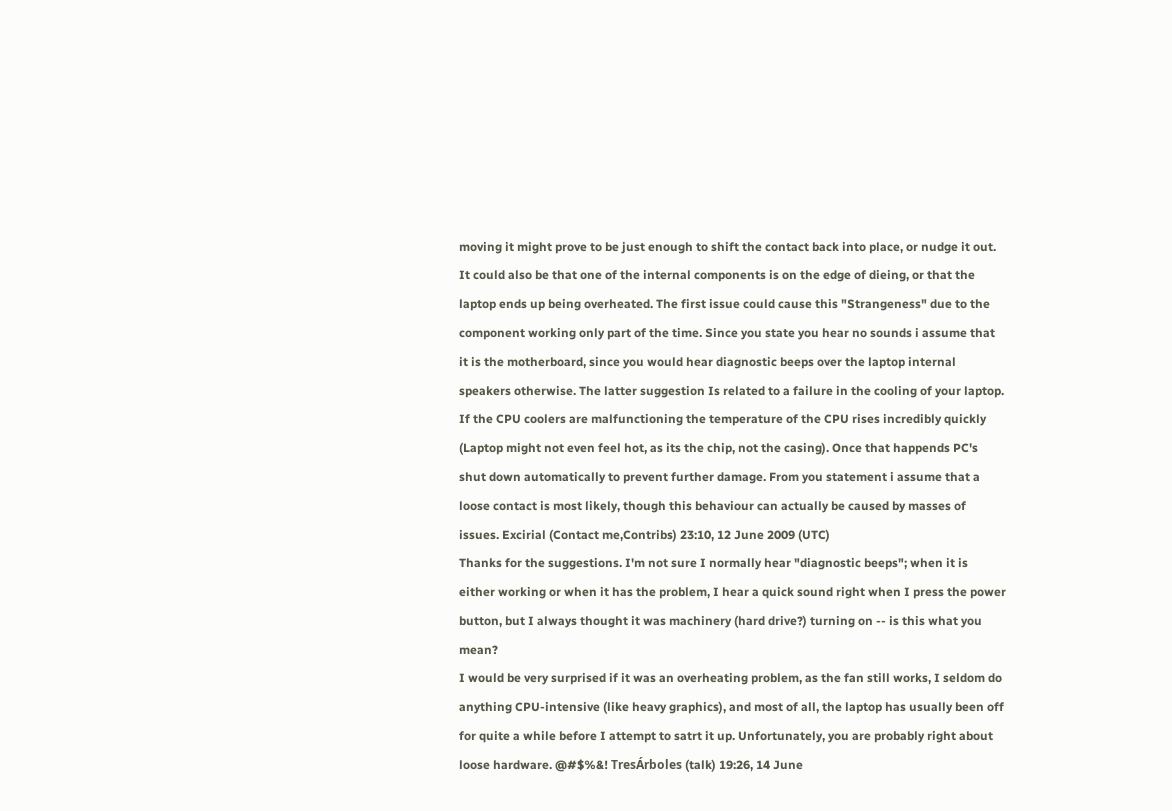moving it might prove to be just enough to shift the contact back into place, or nudge it out. It could also be that one of the internal components is on the edge of dieing, or that the laptop ends up being overheated. The first issue could cause this "Strangeness" due to the component working only part of the time. Since you state you hear no sounds i assume that it is the motherboard, since you would hear diagnostic beeps over the laptop internal speakers otherwise. The latter suggestion Is related to a failure in the cooling of your laptop. If the CPU coolers are malfunctioning the temperature of the CPU rises incredibly quickly (Laptop might not even feel hot, as its the chip, not the casing). Once that happends PC's shut down automatically to prevent further damage. From you statement i assume that a loose contact is most likely, though this behaviour can actually be caused by masses of issues. Excirial (Contact me,Contribs) 23:10, 12 June 2009 (UTC)
Thanks for the suggestions. I'm not sure I normally hear "diagnostic beeps"; when it is either working or when it has the problem, I hear a quick sound right when I press the power button, but I always thought it was machinery (hard drive?) turning on -- is this what you mean?
I would be very surprised if it was an overheating problem, as the fan still works, I seldom do anything CPU-intensive (like heavy graphics), and most of all, the laptop has usually been off for quite a while before I attempt to satrt it up. Unfortunately, you are probably right about loose hardware. @#$%&! TresÁrboles (talk) 19:26, 14 June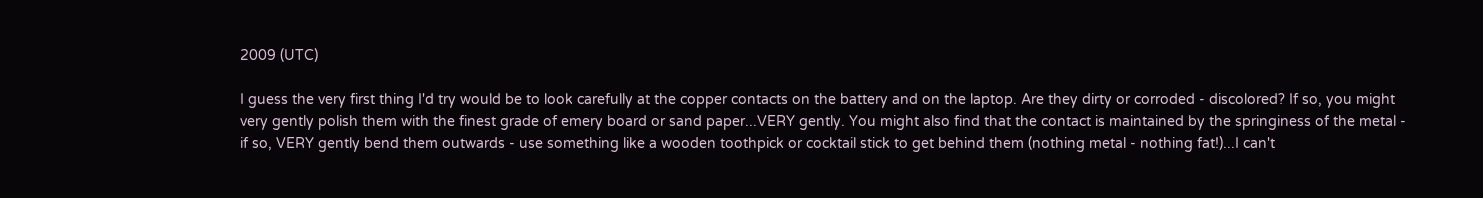2009 (UTC)

I guess the very first thing I'd try would be to look carefully at the copper contacts on the battery and on the laptop. Are they dirty or corroded - discolored? If so, you might very gently polish them with the finest grade of emery board or sand paper...VERY gently. You might also find that the contact is maintained by the springiness of the metal - if so, VERY gently bend them outwards - use something like a wooden toothpick or cocktail stick to get behind them (nothing metal - nothing fat!)...I can't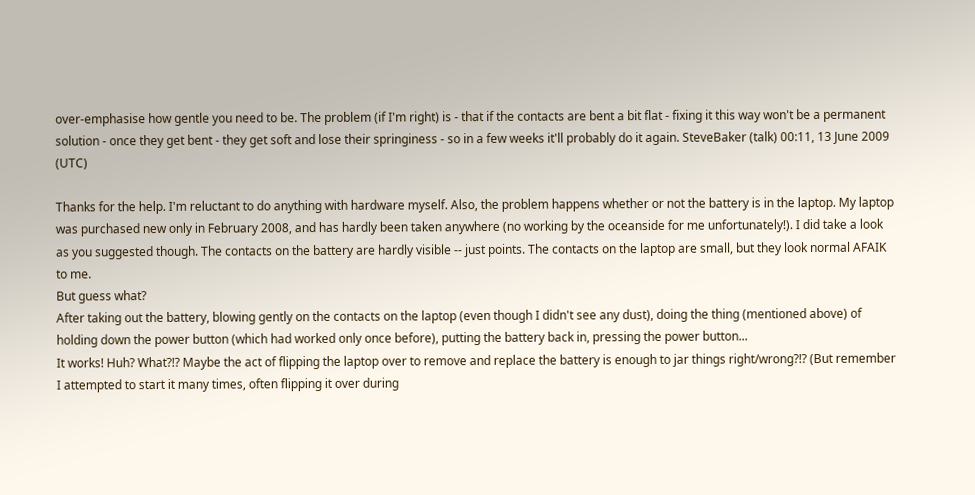over-emphasise how gentle you need to be. The problem (if I'm right) is - that if the contacts are bent a bit flat - fixing it this way won't be a permanent solution - once they get bent - they get soft and lose their springiness - so in a few weeks it'll probably do it again. SteveBaker (talk) 00:11, 13 June 2009 (UTC)

Thanks for the help. I'm reluctant to do anything with hardware myself. Also, the problem happens whether or not the battery is in the laptop. My laptop was purchased new only in February 2008, and has hardly been taken anywhere (no working by the oceanside for me unfortunately!). I did take a look as you suggested though. The contacts on the battery are hardly visible -- just points. The contacts on the laptop are small, but they look normal AFAIK to me.
But guess what?
After taking out the battery, blowing gently on the contacts on the laptop (even though I didn't see any dust), doing the thing (mentioned above) of holding down the power button (which had worked only once before), putting the battery back in, pressing the power button...
It works! Huh? What?!? Maybe the act of flipping the laptop over to remove and replace the battery is enough to jar things right/wrong?!? (But remember I attempted to start it many times, often flipping it over during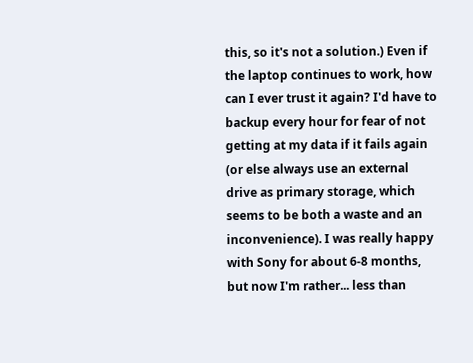this, so it's not a solution.) Even if the laptop continues to work, how can I ever trust it again? I'd have to backup every hour for fear of not getting at my data if it fails again (or else always use an external drive as primary storage, which seems to be both a waste and an inconvenience). I was really happy with Sony for about 6-8 months, but now I'm rather... less than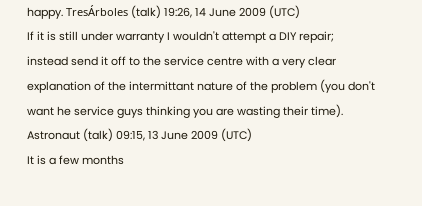happy. TresÁrboles (talk) 19:26, 14 June 2009 (UTC)
If it is still under warranty I wouldn't attempt a DIY repair; instead send it off to the service centre with a very clear explanation of the intermittant nature of the problem (you don't want he service guys thinking you are wasting their time). Astronaut (talk) 09:15, 13 June 2009 (UTC)
It is a few months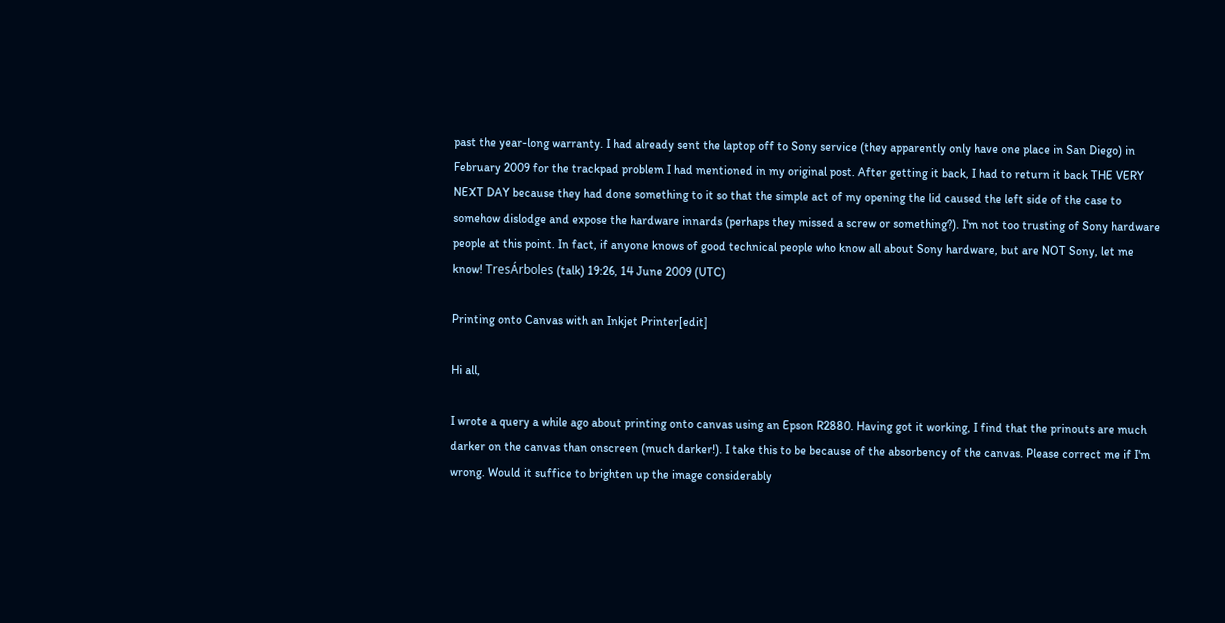past the year-long warranty. I had already sent the laptop off to Sony service (they apparently only have one place in San Diego) in February 2009 for the trackpad problem I had mentioned in my original post. After getting it back, I had to return it back THE VERY NEXT DAY because they had done something to it so that the simple act of my opening the lid caused the left side of the case to somehow dislodge and expose the hardware innards (perhaps they missed a screw or something?). I'm not too trusting of Sony hardware people at this point. In fact, if anyone knows of good technical people who know all about Sony hardware, but are NOT Sony, let me know! TresÁrboles (talk) 19:26, 14 June 2009 (UTC)

Printing onto Canvas with an Inkjet Printer[edit]

Hi all,

I wrote a query a while ago about printing onto canvas using an Epson R2880. Having got it working, I find that the prinouts are much darker on the canvas than onscreen (much darker!). I take this to be because of the absorbency of the canvas. Please correct me if I'm wrong. Would it suffice to brighten up the image considerably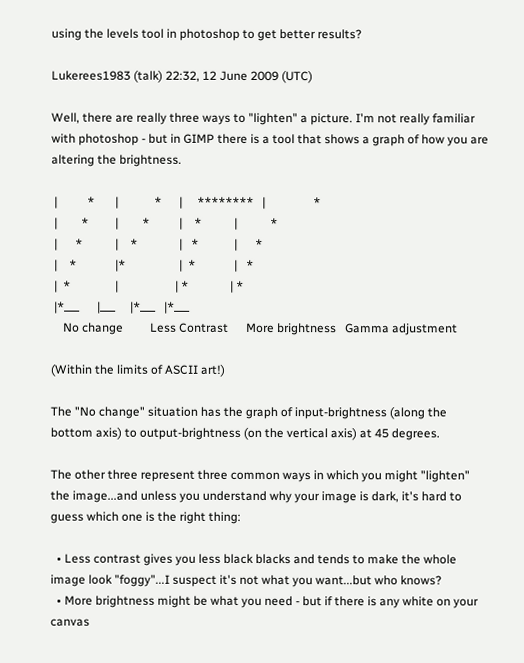using the levels tool in photoshop to get better results?

Lukerees1983 (talk) 22:32, 12 June 2009 (UTC)

Well, there are really three ways to "lighten" a picture. I'm not really familiar with photoshop - but in GIMP there is a tool that shows a graph of how you are altering the brightness.

 |          *       |            *      |     ********   |                *
 |        *         |        *          |    *           |           *
 |      *           |    *              |   *            |      *
 |    *             |*                  |  *             |   *
 |  *               |                   | *              | *
 |*___      |___     |*___   |*___
    No change         Less Contrast      More brightness   Gamma adjustment

(Within the limits of ASCII art!)

The "No change" situation has the graph of input-brightness (along the bottom axis) to output-brightness (on the vertical axis) at 45 degrees.

The other three represent three common ways in which you might "lighten" the image...and unless you understand why your image is dark, it's hard to guess which one is the right thing:

  • Less contrast gives you less black blacks and tends to make the whole image look "foggy"...I suspect it's not what you want...but who knows?
  • More brightness might be what you need - but if there is any white on your canvas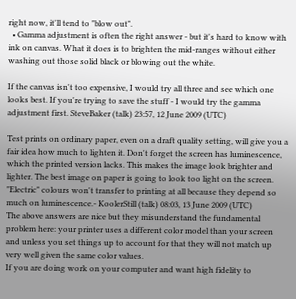right now, it'll tend to "blow out".
  • Gamma adjustment is often the right answer - but it's hard to know with ink on canvas. What it does is to brighten the mid-ranges without either washing out those solid black or blowing out the white.

If the canvas isn't too expensive, I would try all three and see which one looks best. If you're trying to save the stuff - I would try the gamma adjustment first. SteveBaker (talk) 23:57, 12 June 2009 (UTC)

Test prints on ordinary paper, even on a draft quality setting, will give you a fair idea how much to lighten it. Don't forget the screen has luminescence, which the printed version lacks. This makes the image look brighter and lighter. The best image on paper is going to look too light on the screen. "Electric" colours won't transfer to printing at all because they depend so much on luminescence.- KoolerStill (talk) 08:03, 13 June 2009 (UTC)
The above answers are nice but they misunderstand the fundamental problem here: your printer uses a different color model than your screen and unless you set things up to account for that they will not match up very well given the same color values.
If you are doing work on your computer and want high fidelity to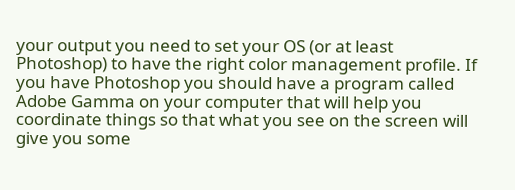your output you need to set your OS (or at least Photoshop) to have the right color management profile. If you have Photoshop you should have a program called Adobe Gamma on your computer that will help you coordinate things so that what you see on the screen will give you some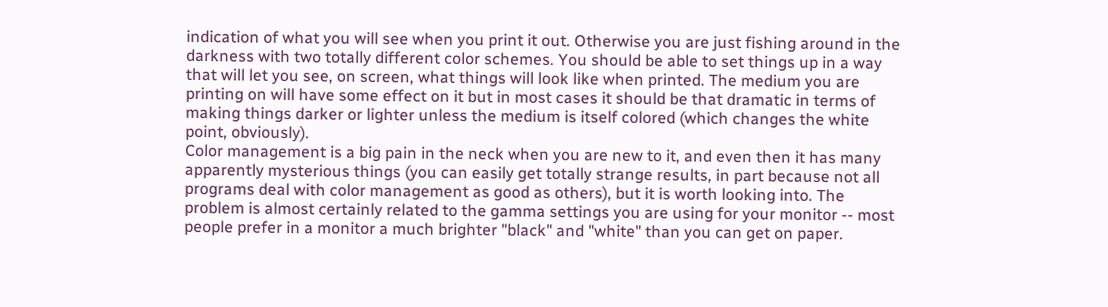indication of what you will see when you print it out. Otherwise you are just fishing around in the darkness with two totally different color schemes. You should be able to set things up in a way that will let you see, on screen, what things will look like when printed. The medium you are printing on will have some effect on it but in most cases it should be that dramatic in terms of making things darker or lighter unless the medium is itself colored (which changes the white point, obviously).
Color management is a big pain in the neck when you are new to it, and even then it has many apparently mysterious things (you can easily get totally strange results, in part because not all programs deal with color management as good as others), but it is worth looking into. The problem is almost certainly related to the gamma settings you are using for your monitor -- most people prefer in a monitor a much brighter "black" and "white" than you can get on paper.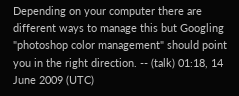Depending on your computer there are different ways to manage this but Googling "photoshop color management" should point you in the right direction. -- (talk) 01:18, 14 June 2009 (UTC)